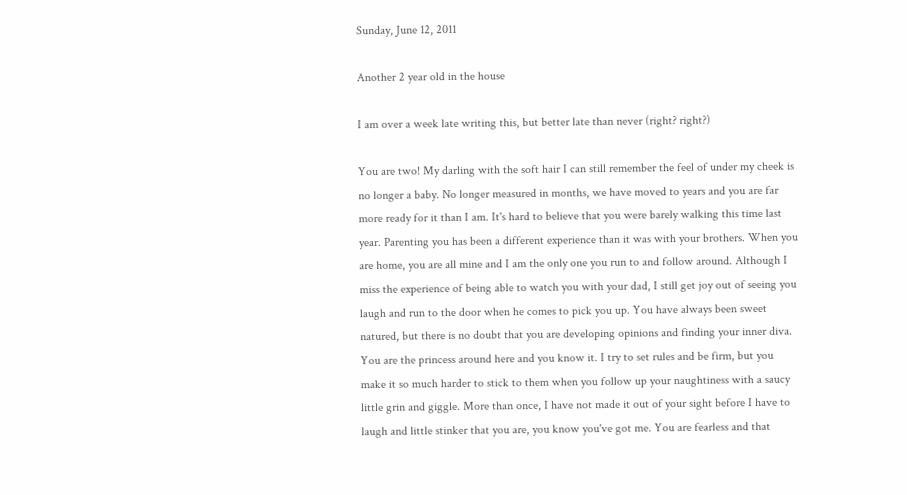Sunday, June 12, 2011

Another 2 year old in the house

I am over a week late writing this, but better late than never (right? right?)

You are two! My darling with the soft hair I can still remember the feel of under my cheek is no longer a baby. No longer measured in months, we have moved to years and you are far more ready for it than I am. It's hard to believe that you were barely walking this time last year. Parenting you has been a different experience than it was with your brothers. When you are home, you are all mine and I am the only one you run to and follow around. Although I miss the experience of being able to watch you with your dad, I still get joy out of seeing you laugh and run to the door when he comes to pick you up. You have always been sweet natured, but there is no doubt that you are developing opinions and finding your inner diva. You are the princess around here and you know it. I try to set rules and be firm, but you make it so much harder to stick to them when you follow up your naughtiness with a saucy little grin and giggle. More than once, I have not made it out of your sight before I have to laugh and little stinker that you are, you know you've got me. You are fearless and that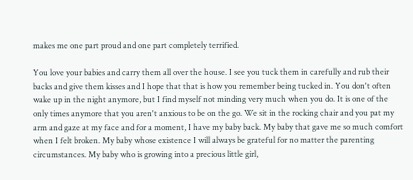makes me one part proud and one part completely terrified.

You love your babies and carry them all over the house. I see you tuck them in carefully and rub their backs and give them kisses and I hope that that is how you remember being tucked in. You don't often wake up in the night anymore, but I find myself not minding very much when you do. It is one of the only times anymore that you aren't anxious to be on the go. We sit in the rocking chair and you pat my arm and gaze at my face and for a moment, I have my baby back. My baby that gave me so much comfort when I felt broken. My baby whose existence I will always be grateful for no matter the parenting circumstances. My baby who is growing into a precious little girl,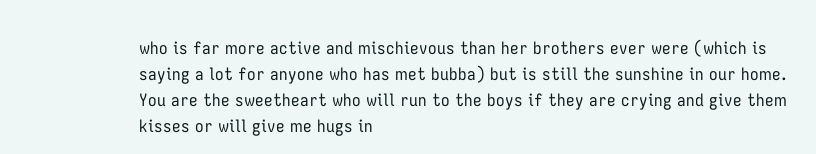who is far more active and mischievous than her brothers ever were (which is saying a lot for anyone who has met bubba) but is still the sunshine in our home. You are the sweetheart who will run to the boys if they are crying and give them kisses or will give me hugs in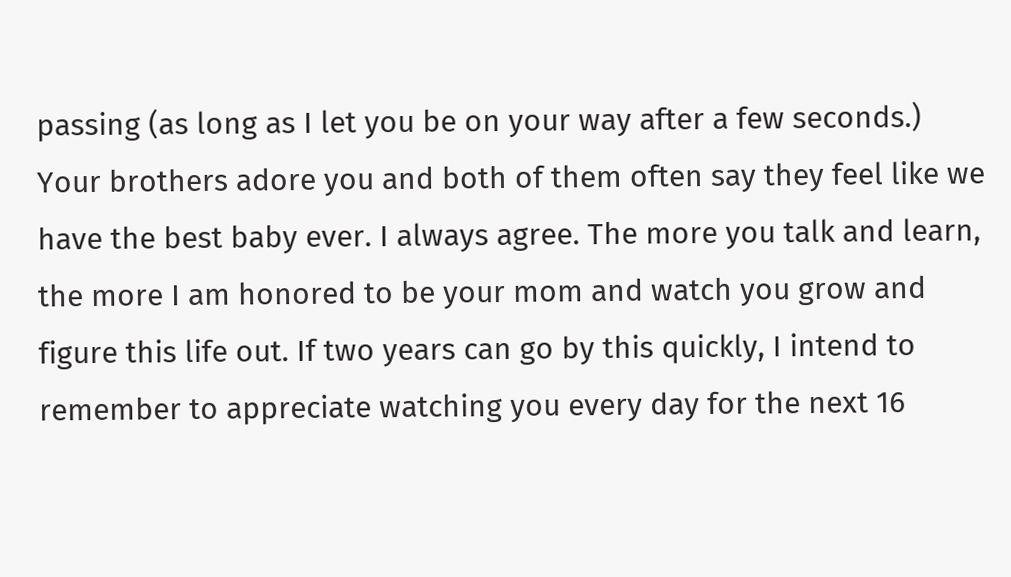passing (as long as I let you be on your way after a few seconds.) Your brothers adore you and both of them often say they feel like we have the best baby ever. I always agree. The more you talk and learn, the more I am honored to be your mom and watch you grow and figure this life out. If two years can go by this quickly, I intend to remember to appreciate watching you every day for the next 16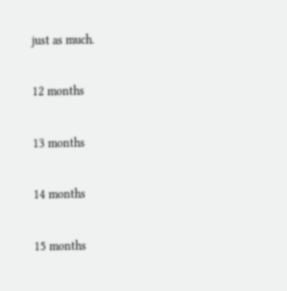just as much.

12 months

13 months

14 months

15 months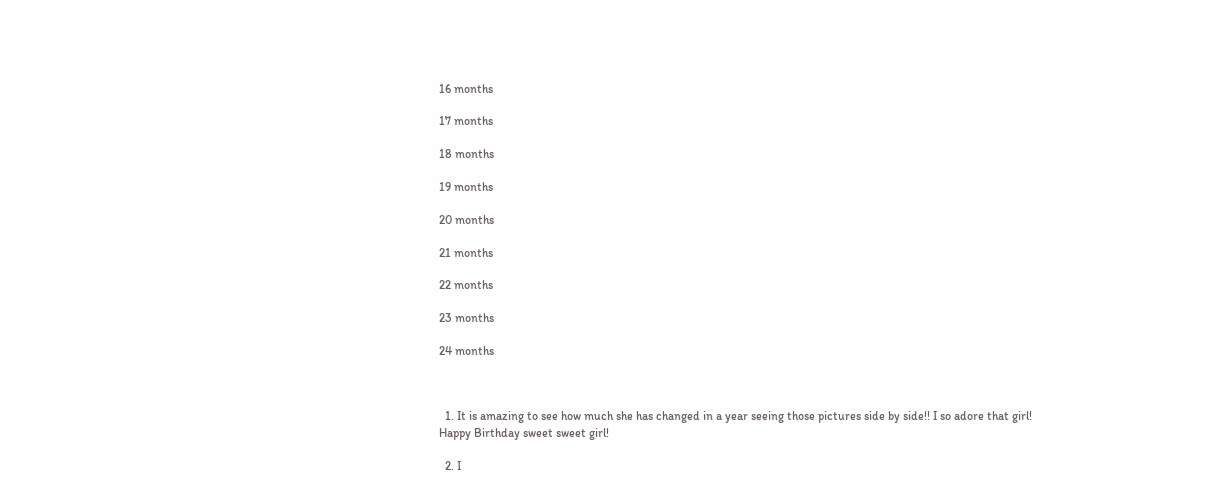16 months

17 months

18 months

19 months

20 months

21 months

22 months

23 months

24 months



  1. It is amazing to see how much she has changed in a year seeing those pictures side by side!! I so adore that girl! Happy Birthday sweet sweet girl!

  2. I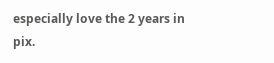especially love the 2 years in pix.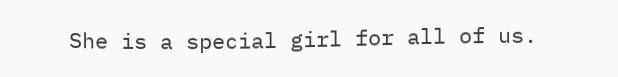She is a special girl for all of us.